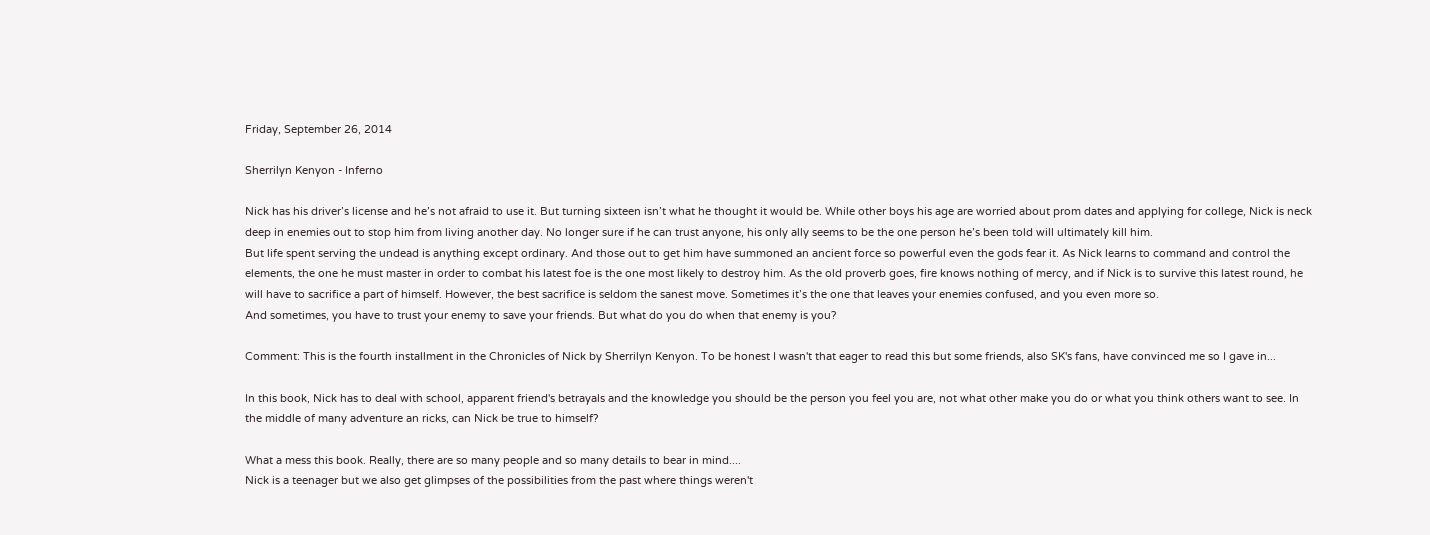Friday, September 26, 2014

Sherrilyn Kenyon - Inferno

Nick has his driver’s license and he’s not afraid to use it. But turning sixteen isn’t what he thought it would be. While other boys his age are worried about prom dates and applying for college, Nick is neck deep in enemies out to stop him from living another day. No longer sure if he can trust anyone, his only ally seems to be the one person he’s been told will ultimately kill him.
But life spent serving the undead is anything except ordinary. And those out to get him have summoned an ancient force so powerful even the gods fear it. As Nick learns to command and control the elements, the one he must master in order to combat his latest foe is the one most likely to destroy him. As the old proverb goes, fire knows nothing of mercy, and if Nick is to survive this latest round, he will have to sacrifice a part of himself. However, the best sacrifice is seldom the sanest move. Sometimes it’s the one that leaves your enemies confused, and you even more so.
And sometimes, you have to trust your enemy to save your friends. But what do you do when that enemy is you?

Comment: This is the fourth installment in the Chronicles of Nick by Sherrilyn Kenyon. To be honest I wasn't that eager to read this but some friends, also SK's fans, have convinced me so I gave in...

In this book, Nick has to deal with school, apparent friend's betrayals and the knowledge you should be the person you feel you are, not what other make you do or what you think others want to see. In the middle of many adventure an ricks, can Nick be true to himself?

What a mess this book. Really, there are so many people and so many details to bear in mind....
Nick is a teenager but we also get glimpses of the possibilities from the past where things weren't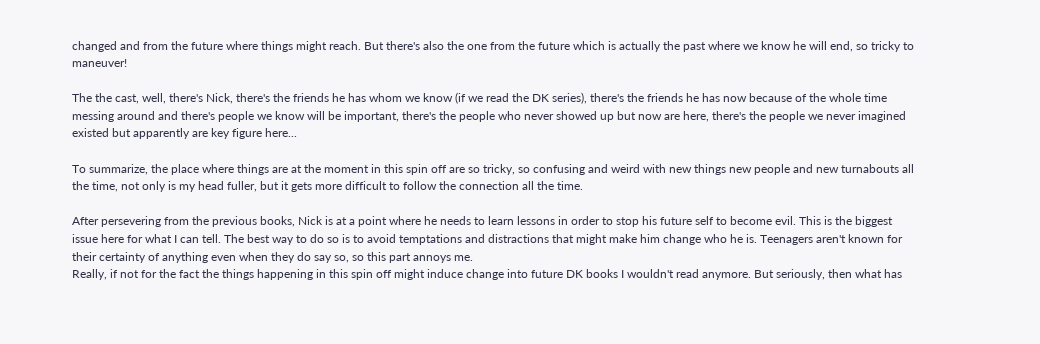changed and from the future where things might reach. But there's also the one from the future which is actually the past where we know he will end, so tricky to maneuver!

The the cast, well, there's Nick, there's the friends he has whom we know (if we read the DK series), there's the friends he has now because of the whole time messing around and there's people we know will be important, there's the people who never showed up but now are here, there's the people we never imagined existed but apparently are key figure here...

To summarize, the place where things are at the moment in this spin off are so tricky, so confusing and weird with new things new people and new turnabouts all the time, not only is my head fuller, but it gets more difficult to follow the connection all the time.

After persevering from the previous books, Nick is at a point where he needs to learn lessons in order to stop his future self to become evil. This is the biggest issue here for what I can tell. The best way to do so is to avoid temptations and distractions that might make him change who he is. Teenagers aren't known for their certainty of anything even when they do say so, so this part annoys me.
Really, if not for the fact the things happening in this spin off might induce change into future DK books I wouldn't read anymore. But seriously, then what has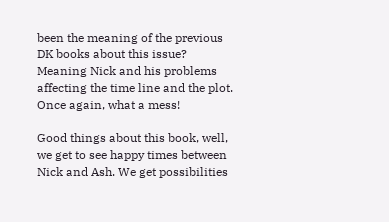been the meaning of the previous DK books about this issue? Meaning Nick and his problems affecting the time line and the plot. Once again, what a mess!

Good things about this book, well, we get to see happy times between Nick and Ash. We get possibilities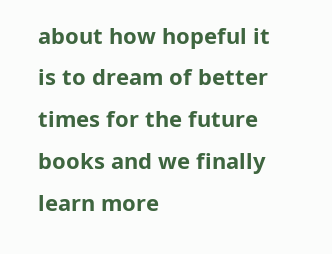about how hopeful it is to dream of better times for the future books and we finally learn more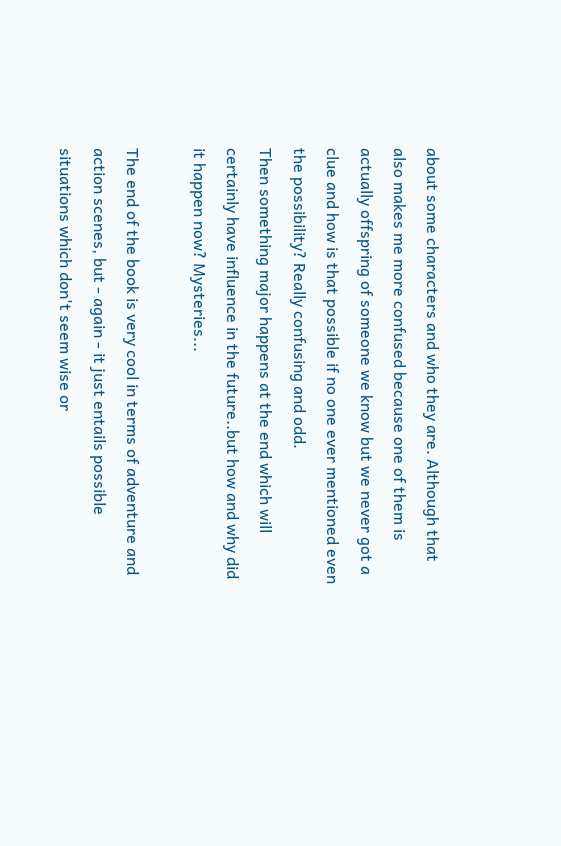about some characters and who they are. Although that also makes me more confused because one of them is actually offspring of someone we know but we never got a clue and how is that possible if no one ever mentioned even the possibility? Really confusing and odd.
Then something major happens at the end which will certainly have influence in the future..but how and why did it happen now? Mysteries...

The end of the book is very cool in terms of adventure and action scenes, but - again - it just entails possible situations which don't seem wise or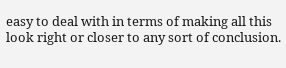easy to deal with in terms of making all this look right or closer to any sort of conclusion.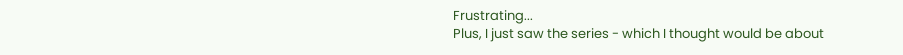Frustrating...
Plus, I just saw the series - which I thought would be about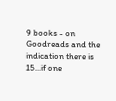9 books - on Goodreads and the indication there is 15...if one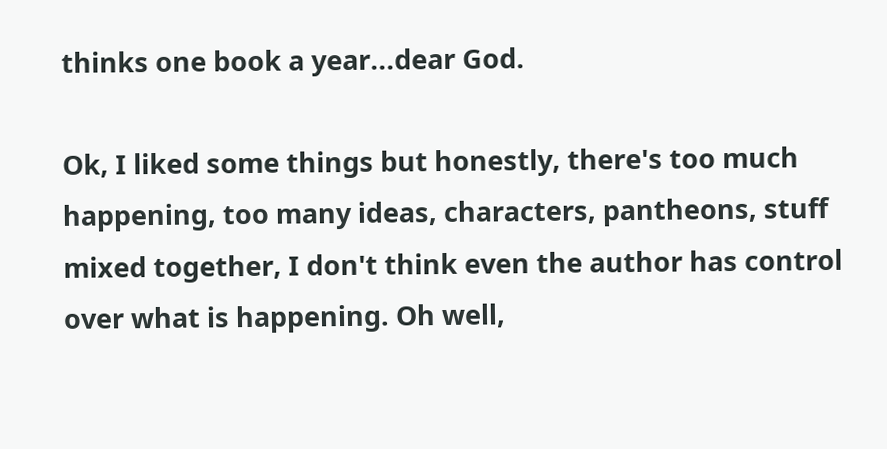thinks one book a year...dear God.

Ok, I liked some things but honestly, there's too much happening, too many ideas, characters, pantheons, stuff mixed together, I don't think even the author has control over what is happening. Oh well,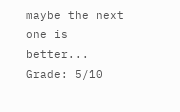maybe the next one is better...
Grade: 5/10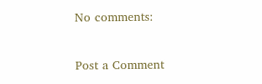No comments:

Post a Comment